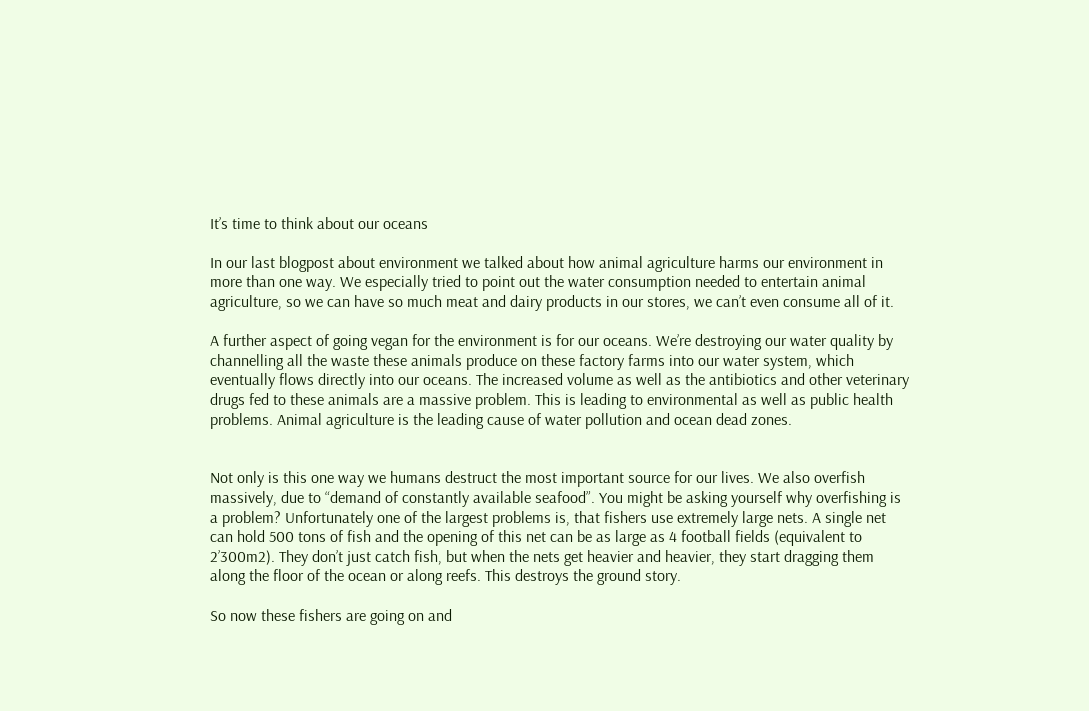It’s time to think about our oceans

In our last blogpost about environment we talked about how animal agriculture harms our environment in more than one way. We especially tried to point out the water consumption needed to entertain animal agriculture, so we can have so much meat and dairy products in our stores, we can’t even consume all of it.

A further aspect of going vegan for the environment is for our oceans. We’re destroying our water quality by channelling all the waste these animals produce on these factory farms into our water system, which eventually flows directly into our oceans. The increased volume as well as the antibiotics and other veterinary drugs fed to these animals are a massive problem. This is leading to environmental as well as public health problems. Animal agriculture is the leading cause of water pollution and ocean dead zones.


Not only is this one way we humans destruct the most important source for our lives. We also overfish massively, due to “demand of constantly available seafood”. You might be asking yourself why overfishing is a problem? Unfortunately one of the largest problems is, that fishers use extremely large nets. A single net can hold 500 tons of fish and the opening of this net can be as large as 4 football fields (equivalent to 2’300m2). They don’t just catch fish, but when the nets get heavier and heavier, they start dragging them along the floor of the ocean or along reefs. This destroys the ground story.

So now these fishers are going on and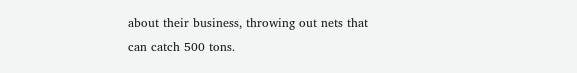about their business, throwing out nets that can catch 500 tons.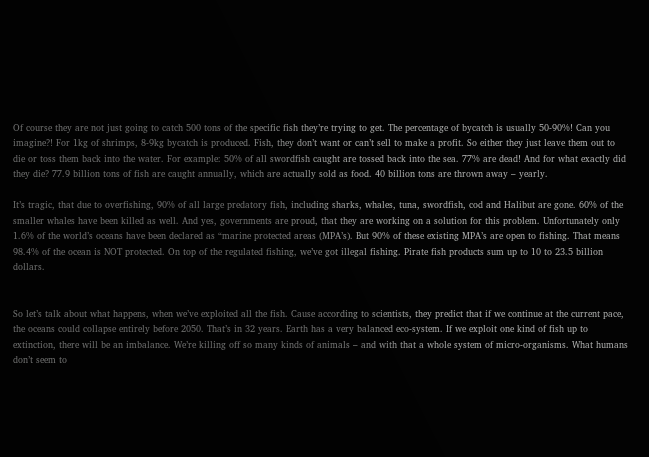Of course they are not just going to catch 500 tons of the specific fish they’re trying to get. The percentage of bycatch is usually 50-90%! Can you imagine?! For 1kg of shrimps, 8-9kg bycatch is produced. Fish, they don’t want or can’t sell to make a profit. So either they just leave them out to die or toss them back into the water. For example: 50% of all swordfish caught are tossed back into the sea. 77% are dead! And for what exactly did they die? 77.9 billion tons of fish are caught annually, which are actually sold as food. 40 billion tons are thrown away – yearly.

It’s tragic, that due to overfishing, 90% of all large predatory fish, including sharks, whales, tuna, swordfish, cod and Halibut are gone. 60% of the smaller whales have been killed as well. And yes, governments are proud, that they are working on a solution for this problem. Unfortunately only 1.6% of the world’s oceans have been declared as “marine protected areas (MPA’s). But 90% of these existing MPA’s are open to fishing. That means 98.4% of the ocean is NOT protected. On top of the regulated fishing, we’ve got illegal fishing. Pirate fish products sum up to 10 to 23.5 billion dollars.


So let’s talk about what happens, when we’ve exploited all the fish. Cause according to scientists, they predict that if we continue at the current pace, the oceans could collapse entirely before 2050. That’s in 32 years. Earth has a very balanced eco-system. If we exploit one kind of fish up to extinction, there will be an imbalance. We’re killing off so many kinds of animals – and with that a whole system of micro-organisms. What humans don’t seem to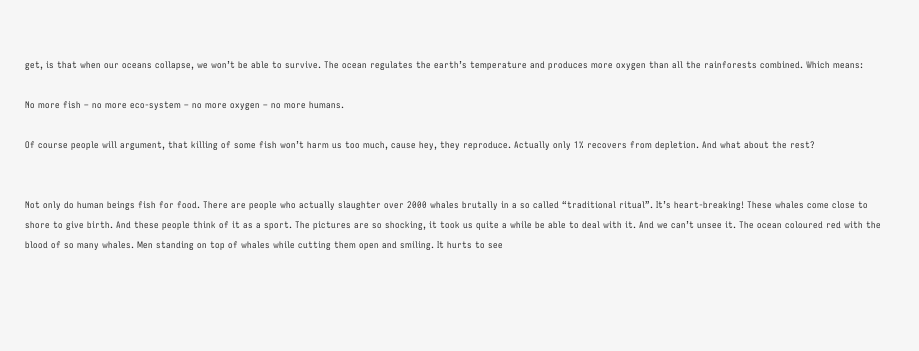get, is that when our oceans collapse, we won’t be able to survive. The ocean regulates the earth’s temperature and produces more oxygen than all the rainforests combined. Which means:

No more fish – no more eco-system – no more oxygen – no more humans.

Of course people will argument, that killing of some fish won’t harm us too much, cause hey, they reproduce. Actually only 1% recovers from depletion. And what about the rest?


Not only do human beings fish for food. There are people who actually slaughter over 2000 whales brutally in a so called “traditional ritual”. It’s heart-breaking! These whales come close to shore to give birth. And these people think of it as a sport. The pictures are so shocking, it took us quite a while be able to deal with it. And we can’t unsee it. The ocean coloured red with the blood of so many whales. Men standing on top of whales while cutting them open and smiling. It hurts to see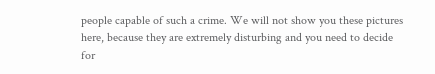people capable of such a crime. We will not show you these pictures here, because they are extremely disturbing and you need to decide for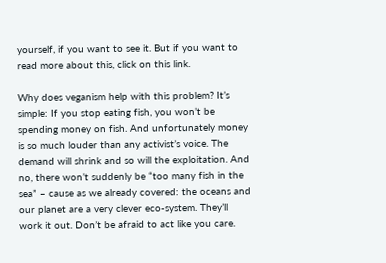yourself, if you want to see it. But if you want to read more about this, click on this link.

Why does veganism help with this problem? It’s simple: If you stop eating fish, you won’t be spending money on fish. And unfortunately money is so much louder than any activist’s voice. The demand will shrink and so will the exploitation. And no, there won’t suddenly be “too many fish in the sea” – cause as we already covered: the oceans and our planet are a very clever eco-system. They’ll work it out. Don’t be afraid to act like you care.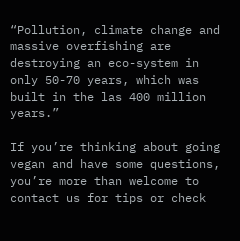“Pollution, climate change and massive overfishing are destroying an eco-system in only 50-70 years, which was built in the las 400 million years.”

If you’re thinking about going vegan and have some questions, you’re more than welcome to contact us for tips or check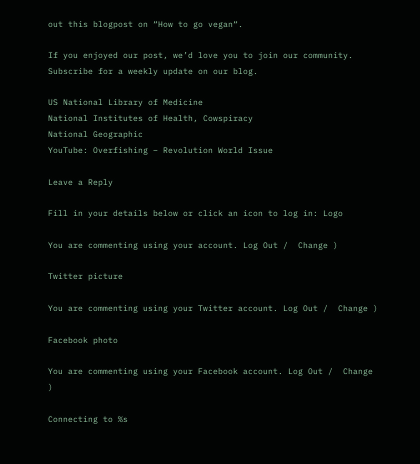out this blogpost on “How to go vegan“.

If you enjoyed our post, we’d love you to join our community. Subscribe for a weekly update on our blog.

US National Library of Medicine
National Institutes of Health, Cowspiracy
National Geographic
YouTube: Overfishing – Revolution World Issue

Leave a Reply

Fill in your details below or click an icon to log in: Logo

You are commenting using your account. Log Out /  Change )

Twitter picture

You are commenting using your Twitter account. Log Out /  Change )

Facebook photo

You are commenting using your Facebook account. Log Out /  Change )

Connecting to %s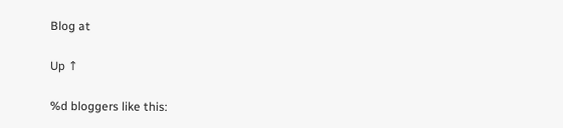Blog at

Up ↑

%d bloggers like this: